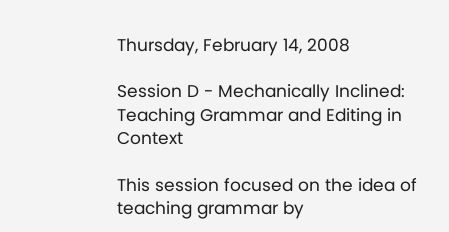Thursday, February 14, 2008

Session D - Mechanically Inclined: Teaching Grammar and Editing in Context

This session focused on the idea of teaching grammar by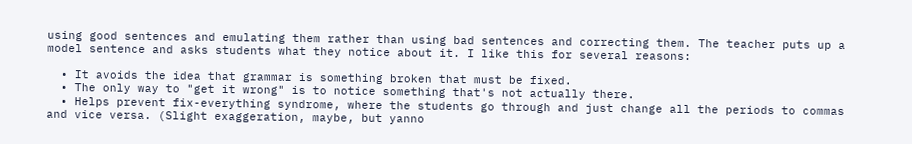using good sentences and emulating them rather than using bad sentences and correcting them. The teacher puts up a model sentence and asks students what they notice about it. I like this for several reasons:

  • It avoids the idea that grammar is something broken that must be fixed.
  • The only way to "get it wrong" is to notice something that's not actually there.
  • Helps prevent fix-everything syndrome, where the students go through and just change all the periods to commas and vice versa. (Slight exaggeration, maybe, but yanno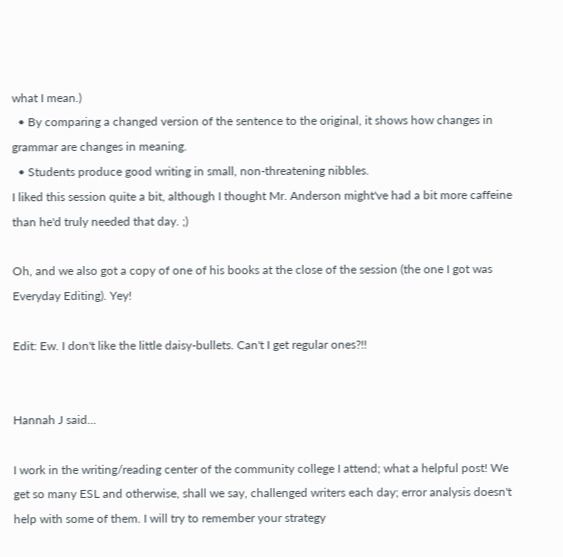what I mean.)
  • By comparing a changed version of the sentence to the original, it shows how changes in grammar are changes in meaning.
  • Students produce good writing in small, non-threatening nibbles.
I liked this session quite a bit, although I thought Mr. Anderson might've had a bit more caffeine than he'd truly needed that day. ;)

Oh, and we also got a copy of one of his books at the close of the session (the one I got was Everyday Editing). Yey!

Edit: Ew. I don't like the little daisy-bullets. Can't I get regular ones?!!


Hannah J said...

I work in the writing/reading center of the community college I attend; what a helpful post! We get so many ESL and otherwise, shall we say, challenged writers each day; error analysis doesn't help with some of them. I will try to remember your strategy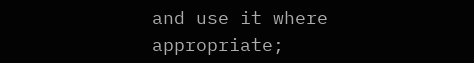and use it where appropriate;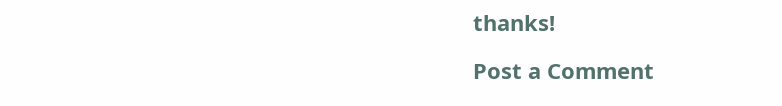thanks!

Post a Comment